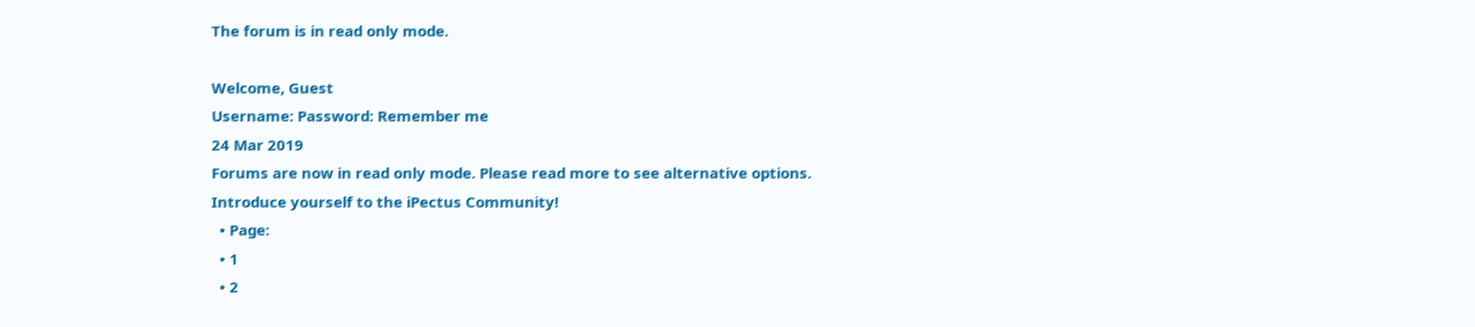The forum is in read only mode.

Welcome, Guest
Username: Password: Remember me
24 Mar 2019
Forums are now in read only mode. Please read more to see alternative options.
Introduce yourself to the iPectus Community!
  • Page:
  • 1
  • 2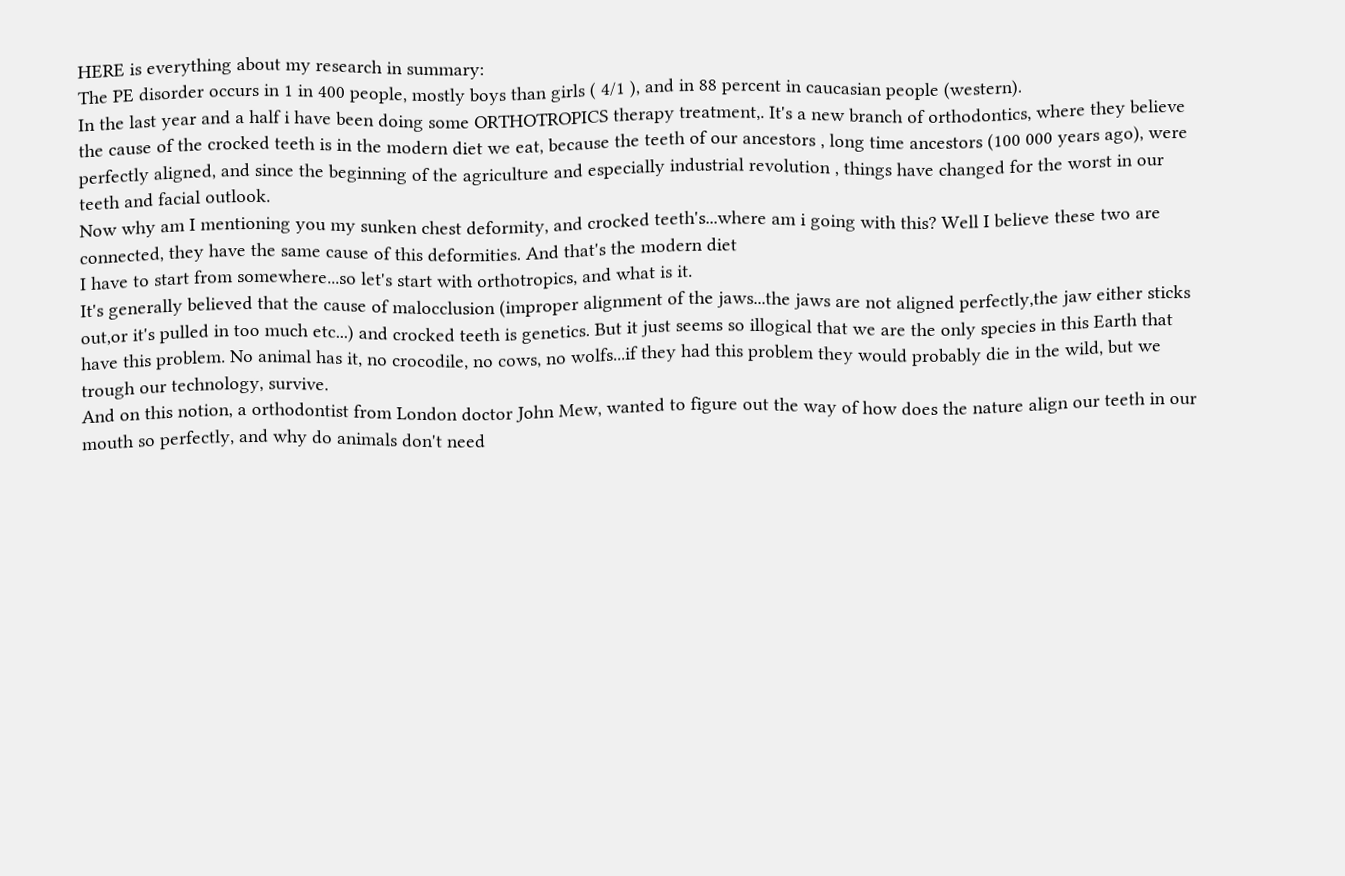HERE is everything about my research in summary:
The PE disorder occurs in 1 in 400 people, mostly boys than girls ( 4/1 ), and in 88 percent in caucasian people (western).
In the last year and a half i have been doing some ORTHOTROPICS therapy treatment,. It's a new branch of orthodontics, where they believe the cause of the crocked teeth is in the modern diet we eat, because the teeth of our ancestors , long time ancestors (100 000 years ago), were perfectly aligned, and since the beginning of the agriculture and especially industrial revolution , things have changed for the worst in our teeth and facial outlook.
Now why am I mentioning you my sunken chest deformity, and crocked teeth's...where am i going with this? Well I believe these two are connected, they have the same cause of this deformities. And that's the modern diet
I have to start from somewhere...so let's start with orthotropics, and what is it.
It's generally believed that the cause of malocclusion (improper alignment of the jaws...the jaws are not aligned perfectly,the jaw either sticks out,or it's pulled in too much etc...) and crocked teeth is genetics. But it just seems so illogical that we are the only species in this Earth that have this problem. No animal has it, no crocodile, no cows, no wolfs...if they had this problem they would probably die in the wild, but we trough our technology, survive.
And on this notion, a orthodontist from London doctor John Mew, wanted to figure out the way of how does the nature align our teeth in our mouth so perfectly, and why do animals don't need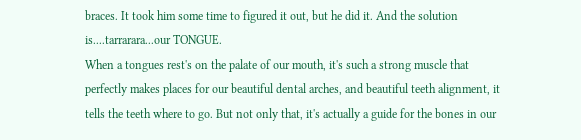braces. It took him some time to figured it out, but he did it. And the solution is....tarrarara...our TONGUE.
When a tongues rest's on the palate of our mouth, it's such a strong muscle that perfectly makes places for our beautiful dental arches, and beautiful teeth alignment, it tells the teeth where to go. But not only that, it's actually a guide for the bones in our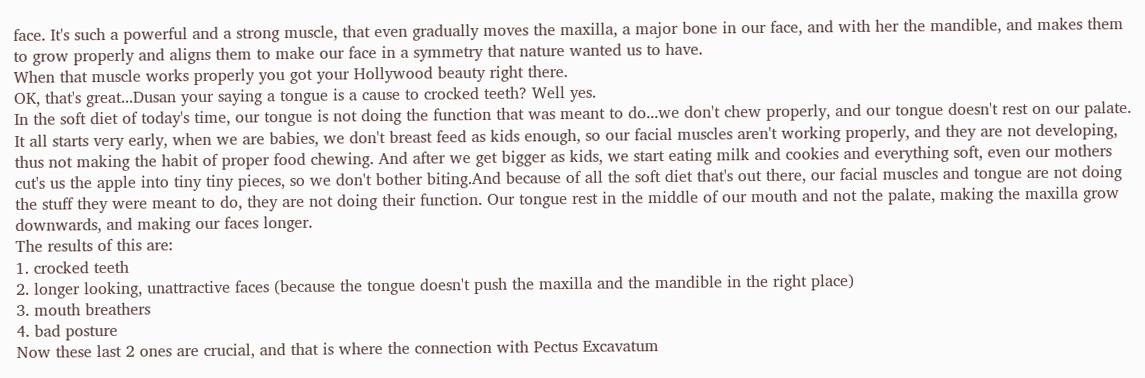face. It's such a powerful and a strong muscle, that even gradually moves the maxilla, a major bone in our face, and with her the mandible, and makes them to grow properly and aligns them to make our face in a symmetry that nature wanted us to have.
When that muscle works properly you got your Hollywood beauty right there.
OK, that's great...Dusan your saying a tongue is a cause to crocked teeth? Well yes.
In the soft diet of today's time, our tongue is not doing the function that was meant to do...we don't chew properly, and our tongue doesn't rest on our palate. It all starts very early, when we are babies, we don't breast feed as kids enough, so our facial muscles aren't working properly, and they are not developing, thus not making the habit of proper food chewing. And after we get bigger as kids, we start eating milk and cookies and everything soft, even our mothers cut's us the apple into tiny tiny pieces, so we don't bother biting.And because of all the soft diet that's out there, our facial muscles and tongue are not doing the stuff they were meant to do, they are not doing their function. Our tongue rest in the middle of our mouth and not the palate, making the maxilla grow downwards, and making our faces longer.
The results of this are:
1. crocked teeth
2. longer looking, unattractive faces (because the tongue doesn't push the maxilla and the mandible in the right place)
3. mouth breathers
4. bad posture
Now these last 2 ones are crucial, and that is where the connection with Pectus Excavatum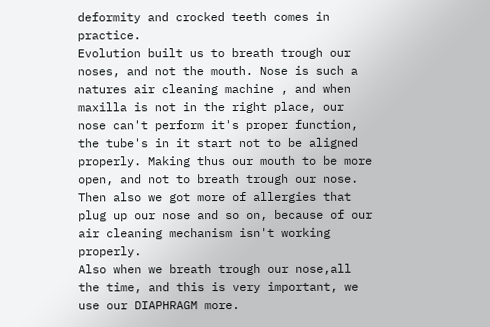deformity and crocked teeth comes in practice.
Evolution built us to breath trough our noses, and not the mouth. Nose is such a natures air cleaning machine , and when maxilla is not in the right place, our nose can't perform it's proper function, the tube's in it start not to be aligned properly. Making thus our mouth to be more open, and not to breath trough our nose.
Then also we got more of allergies that plug up our nose and so on, because of our air cleaning mechanism isn't working properly.
Also when we breath trough our nose,all the time, and this is very important, we use our DIAPHRAGM more.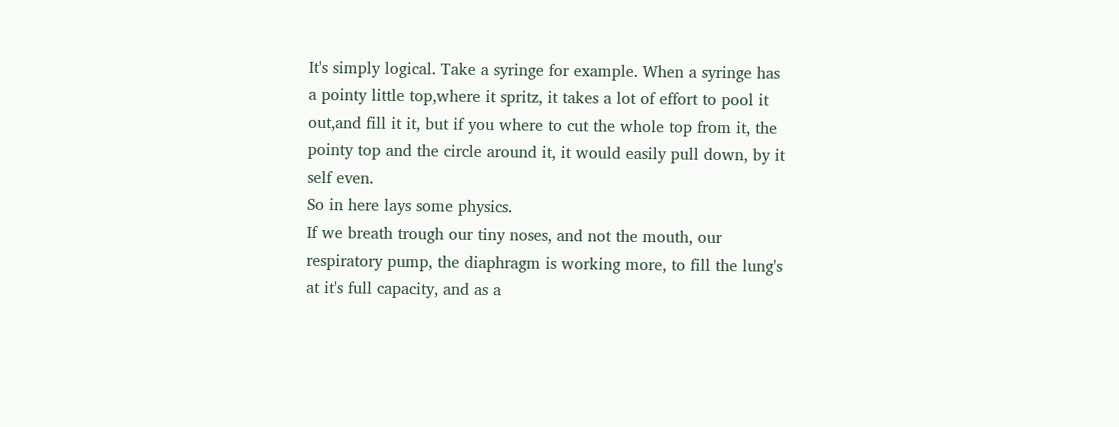It's simply logical. Take a syringe for example. When a syringe has a pointy little top,where it spritz, it takes a lot of effort to pool it out,and fill it it, but if you where to cut the whole top from it, the pointy top and the circle around it, it would easily pull down, by it self even.
So in here lays some physics.
If we breath trough our tiny noses, and not the mouth, our respiratory pump, the diaphragm is working more, to fill the lung's at it's full capacity, and as a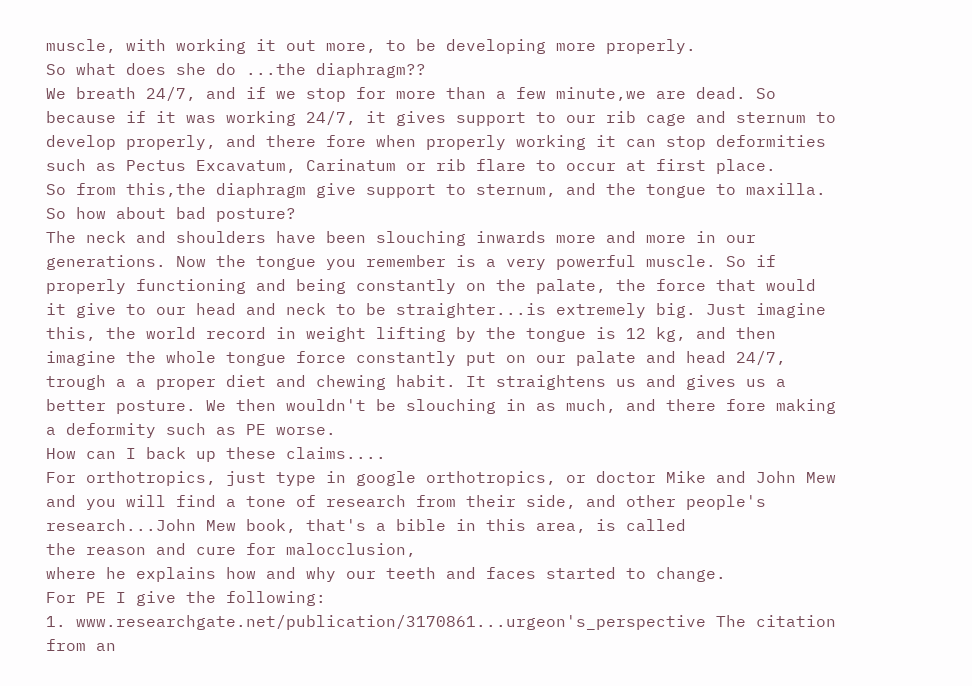muscle, with working it out more, to be developing more properly.
So what does she do ...the diaphragm??
We breath 24/7, and if we stop for more than a few minute,we are dead. So because if it was working 24/7, it gives support to our rib cage and sternum to develop properly, and there fore when properly working it can stop deformities such as Pectus Excavatum, Carinatum or rib flare to occur at first place.
So from this,the diaphragm give support to sternum, and the tongue to maxilla.
So how about bad posture?
The neck and shoulders have been slouching inwards more and more in our generations. Now the tongue you remember is a very powerful muscle. So if properly functioning and being constantly on the palate, the force that would it give to our head and neck to be straighter...is extremely big. Just imagine this, the world record in weight lifting by the tongue is 12 kg, and then imagine the whole tongue force constantly put on our palate and head 24/7, trough a a proper diet and chewing habit. It straightens us and gives us a better posture. We then wouldn't be slouching in as much, and there fore making a deformity such as PE worse.
How can I back up these claims....
For orthotropics, just type in google orthotropics, or doctor Mike and John Mew and you will find a tone of research from their side, and other people's research...John Mew book, that's a bible in this area, is called
the reason and cure for malocclusion,
where he explains how and why our teeth and faces started to change.
For PE I give the following:
1. www.researchgate.net/publication/3170861...urgeon's_perspective The citation from an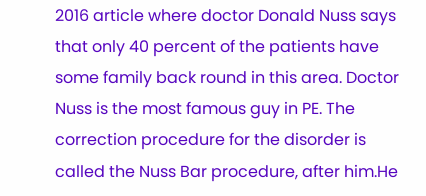2016 article where doctor Donald Nuss says that only 40 percent of the patients have some family back round in this area. Doctor Nuss is the most famous guy in PE. The correction procedure for the disorder is called the Nuss Bar procedure, after him.He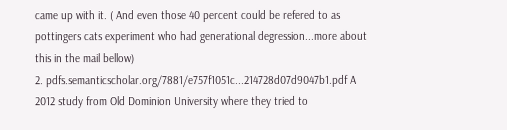came up with it. ( And even those 40 percent could be refered to as pottingers cats experiment who had generational degression...more about this in the mail bellow)
2. pdfs.semanticscholar.org/7881/e757f1051c...214728d07d9047b1.pdf A 2012 study from Old Dominion University where they tried to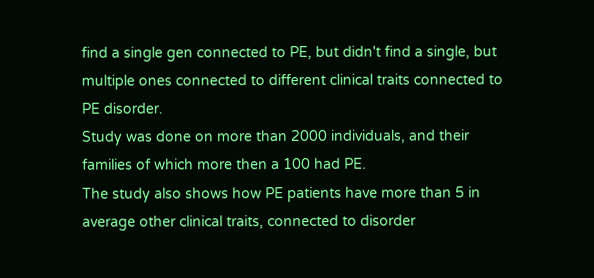find a single gen connected to PE, but didn't find a single, but multiple ones connected to different clinical traits connected to PE disorder.
Study was done on more than 2000 individuals, and their families of which more then a 100 had PE.
The study also shows how PE patients have more than 5 in average other clinical traits, connected to disorder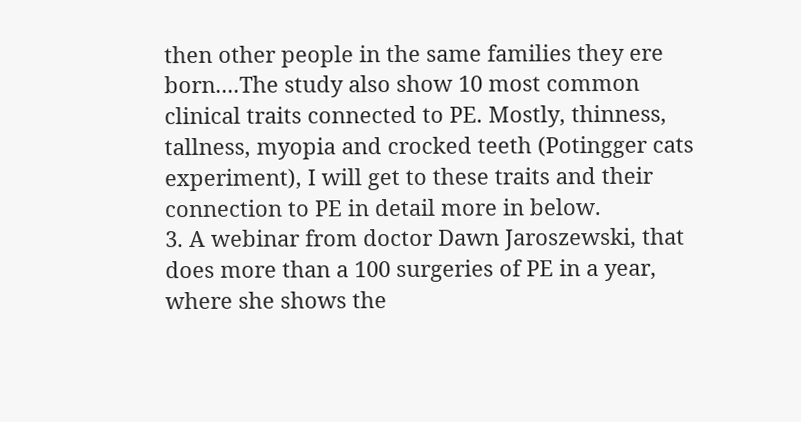then other people in the same families they ere born....The study also show 10 most common clinical traits connected to PE. Mostly, thinness, tallness, myopia and crocked teeth (Potingger cats experiment), I will get to these traits and their connection to PE in detail more in below.
3. A webinar from doctor Dawn Jaroszewski, that does more than a 100 surgeries of PE in a year, where she shows the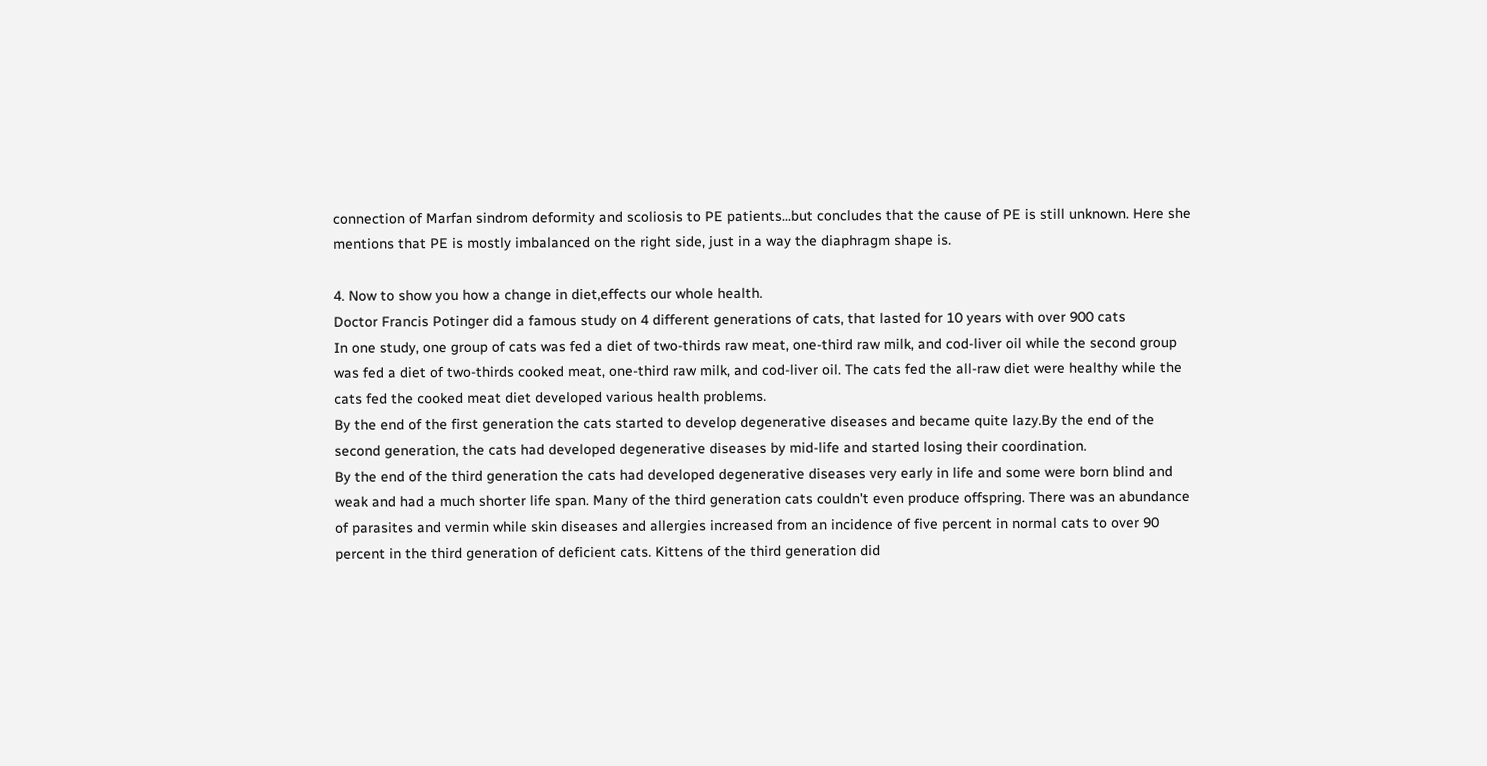connection of Marfan sindrom deformity and scoliosis to PE patients...but concludes that the cause of PE is still unknown. Here she mentions that PE is mostly imbalanced on the right side, just in a way the diaphragm shape is.

4. Now to show you how a change in diet,effects our whole health.
Doctor Francis Potinger did a famous study on 4 different generations of cats, that lasted for 10 years with over 900 cats
In one study, one group of cats was fed a diet of two-thirds raw meat, one-third raw milk, and cod-liver oil while the second group was fed a diet of two-thirds cooked meat, one-third raw milk, and cod-liver oil. The cats fed the all-raw diet were healthy while the cats fed the cooked meat diet developed various health problems.
By the end of the first generation the cats started to develop degenerative diseases and became quite lazy.By the end of the second generation, the cats had developed degenerative diseases by mid-life and started losing their coordination.
By the end of the third generation the cats had developed degenerative diseases very early in life and some were born blind and weak and had a much shorter life span. Many of the third generation cats couldn't even produce offspring. There was an abundance of parasites and vermin while skin diseases and allergies increased from an incidence of five percent in normal cats to over 90 percent in the third generation of deficient cats. Kittens of the third generation did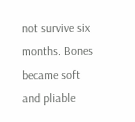not survive six months. Bones became soft and pliable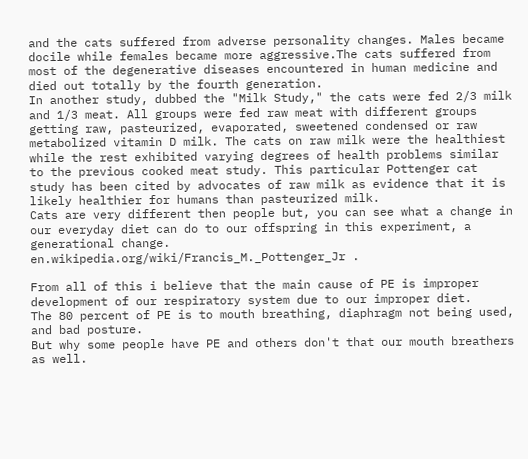and the cats suffered from adverse personality changes. Males became docile while females became more aggressive.The cats suffered from most of the degenerative diseases encountered in human medicine and died out totally by the fourth generation.
In another study, dubbed the "Milk Study," the cats were fed 2/3 milk and 1/3 meat. All groups were fed raw meat with different groups getting raw, pasteurized, evaporated, sweetened condensed or raw metabolized vitamin D milk. The cats on raw milk were the healthiest while the rest exhibited varying degrees of health problems similar to the previous cooked meat study. This particular Pottenger cat study has been cited by advocates of raw milk as evidence that it is likely healthier for humans than pasteurized milk.
Cats are very different then people but, you can see what a change in our everyday diet can do to our offspring in this experiment, a generational change.
en.wikipedia.org/wiki/Francis_M._Pottenger_Jr .

From all of this i believe that the main cause of PE is improper development of our respiratory system due to our improper diet.
The 80 percent of PE is to mouth breathing, diaphragm not being used, and bad posture.
But why some people have PE and others don't that our mouth breathers as well.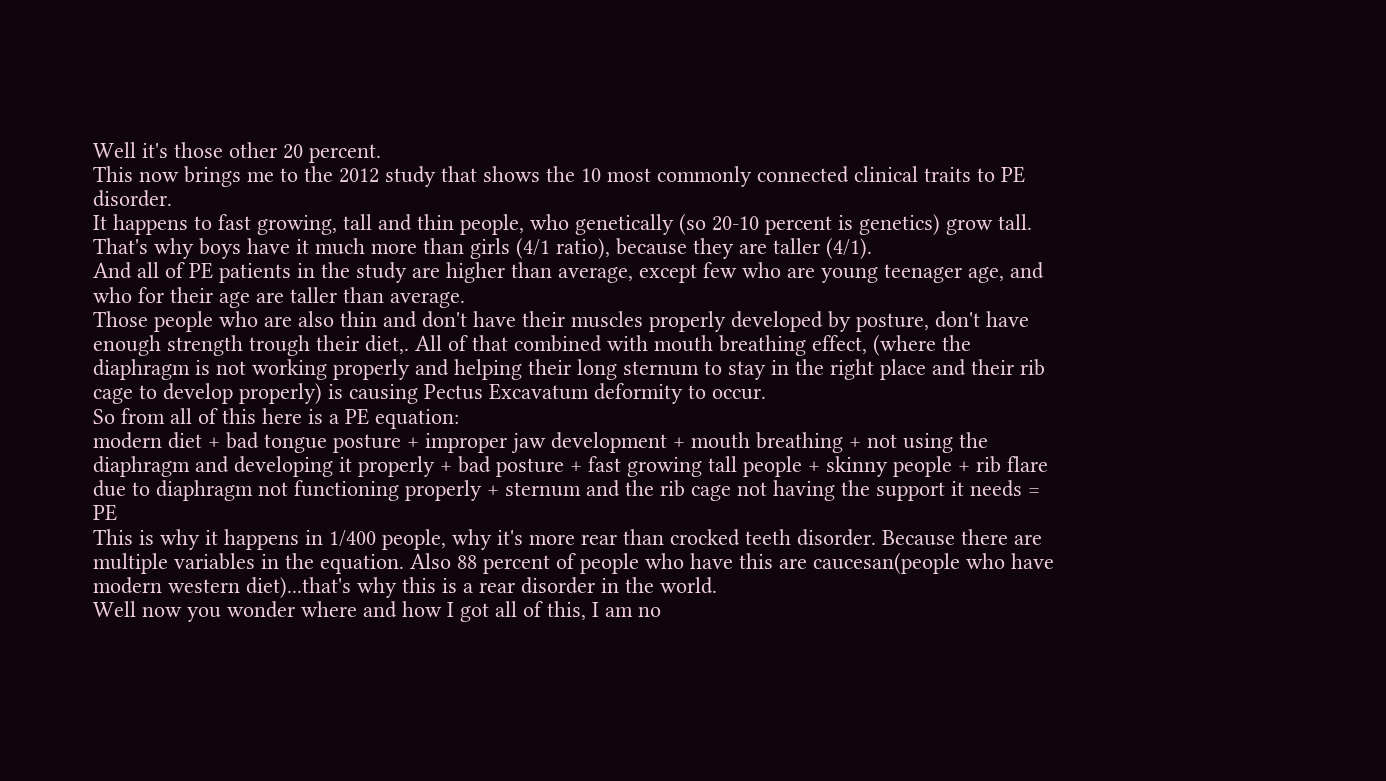Well it's those other 20 percent.
This now brings me to the 2012 study that shows the 10 most commonly connected clinical traits to PE disorder.
It happens to fast growing, tall and thin people, who genetically (so 20-10 percent is genetics) grow tall.
That's why boys have it much more than girls (4/1 ratio), because they are taller (4/1).
And all of PE patients in the study are higher than average, except few who are young teenager age, and who for their age are taller than average.
Those people who are also thin and don't have their muscles properly developed by posture, don't have enough strength trough their diet,. All of that combined with mouth breathing effect, (where the diaphragm is not working properly and helping their long sternum to stay in the right place and their rib cage to develop properly) is causing Pectus Excavatum deformity to occur.
So from all of this here is a PE equation:
modern diet + bad tongue posture + improper jaw development + mouth breathing + not using the diaphragm and developing it properly + bad posture + fast growing tall people + skinny people + rib flare due to diaphragm not functioning properly + sternum and the rib cage not having the support it needs = PE
This is why it happens in 1/400 people, why it's more rear than crocked teeth disorder. Because there are multiple variables in the equation. Also 88 percent of people who have this are caucesan(people who have modern western diet)...that's why this is a rear disorder in the world.
Well now you wonder where and how I got all of this, I am no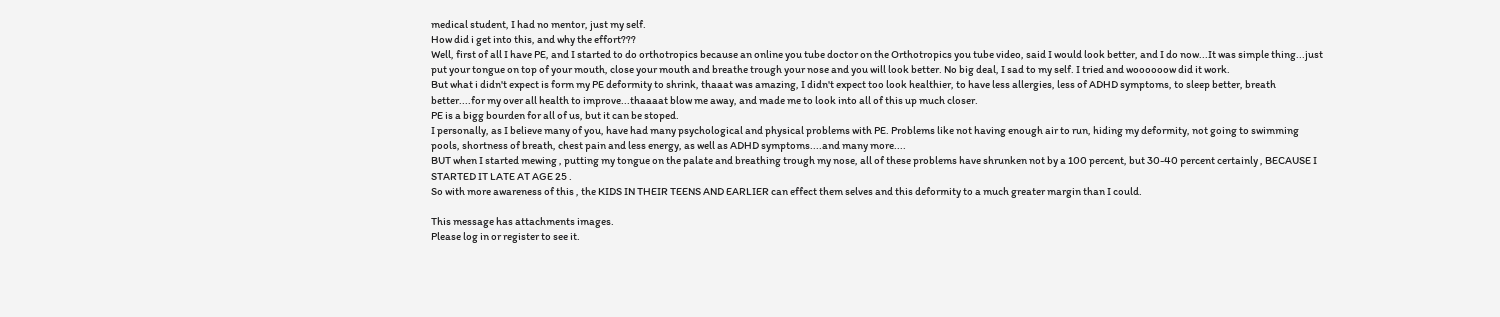medical student, I had no mentor, just my self.
How did i get into this, and why the effort???
Well, first of all I have PE, and I started to do orthotropics because an online you tube doctor on the Orthotropics you tube video, said I would look better, and I do now...It was simple thing...just put your tongue on top of your mouth, close your mouth and breathe trough your nose and you will look better. No big deal, I sad to my self. I tried and woooooow did it work.
But what i didn't expect is form my PE deformity to shrink, thaaat was amazing, I didn't expect too look healthier, to have less allergies, less of ADHD symptoms, to sleep better, breath better....for my over all health to improve...thaaaat blow me away, and made me to look into all of this up much closer.
PE is a bigg bourden for all of us, but it can be stoped.
I personally, as I believe many of you, have had many psychological and physical problems with PE. Problems like not having enough air to run, hiding my deformity, not going to swimming pools, shortness of breath, chest pain and less energy, as well as ADHD symptoms....and many more....
BUT when I started mewing , putting my tongue on the palate and breathing trough my nose, all of these problems have shrunken not by a 100 percent, but 30-40 percent certainly , BECAUSE I STARTED IT LATE AT AGE 25 .
So with more awareness of this , the KIDS IN THEIR TEENS AND EARLIER can effect them selves and this deformity to a much greater margin than I could.

This message has attachments images.
Please log in or register to see it.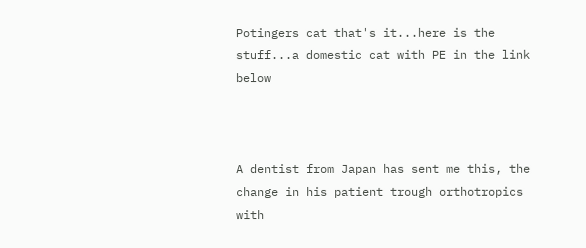Potingers cat that's it...here is the stuff...a domestic cat with PE in the link below



A dentist from Japan has sent me this, the change in his patient trough orthotropics with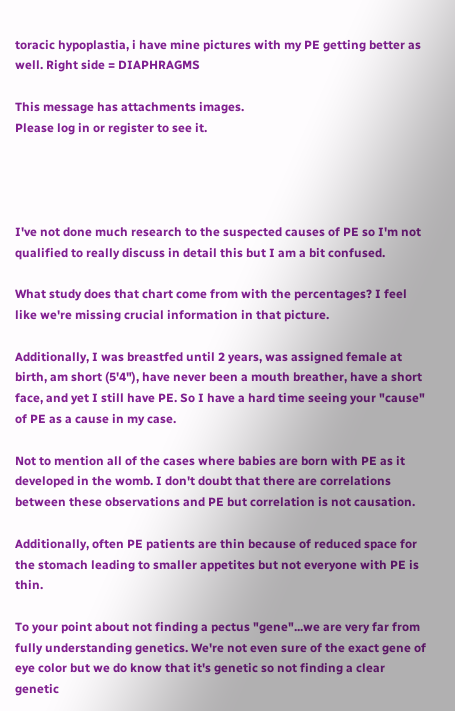toracic hypoplastia, i have mine pictures with my PE getting better as well. Right side = DIAPHRAGMS

This message has attachments images.
Please log in or register to see it.




I've not done much research to the suspected causes of PE so I'm not qualified to really discuss in detail this but I am a bit confused.

What study does that chart come from with the percentages? I feel like we're missing crucial information in that picture.

Additionally, I was breastfed until 2 years, was assigned female at birth, am short (5'4"), have never been a mouth breather, have a short face, and yet I still have PE. So I have a hard time seeing your "cause" of PE as a cause in my case.

Not to mention all of the cases where babies are born with PE as it developed in the womb. I don't doubt that there are correlations between these observations and PE but correlation is not causation.

Additionally, often PE patients are thin because of reduced space for the stomach leading to smaller appetites but not everyone with PE is thin.

To your point about not finding a pectus "gene"...we are very far from fully understanding genetics. We're not even sure of the exact gene of eye color but we do know that it's genetic so not finding a clear genetic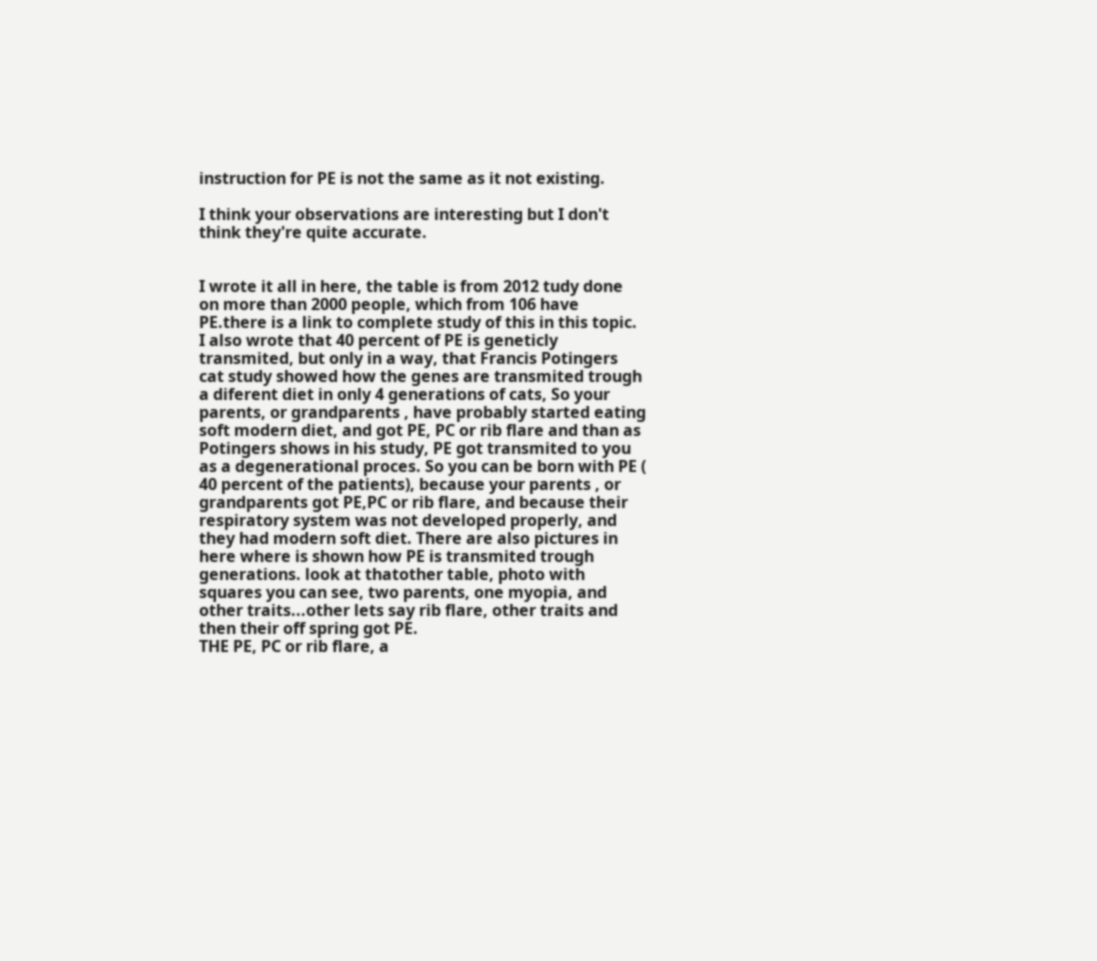instruction for PE is not the same as it not existing.

I think your observations are interesting but I don't think they're quite accurate.


I wrote it all in here, the table is from 2012 tudy done on more than 2000 people, which from 106 have PE.there is a link to complete study of this in this topic.
I also wrote that 40 percent of PE is geneticly transmited, but only in a way, that Francis Potingers cat study showed how the genes are transmited trough a diferent diet in only 4 generations of cats, So your parents, or grandparents , have probably started eating soft modern diet, and got PE, PC or rib flare and than as Potingers shows in his study, PE got transmited to you as a degenerational proces. So you can be born with PE ( 40 percent of the patients), because your parents , or grandparents got PE,PC or rib flare, and because their respiratory system was not developed properly, and they had modern soft diet. There are also pictures in here where is shown how PE is transmited trough generations. look at thatother table, photo with squares you can see, two parents, one myopia, and other traits...other lets say rib flare, other traits and then their off spring got PE.
THE PE, PC or rib flare, a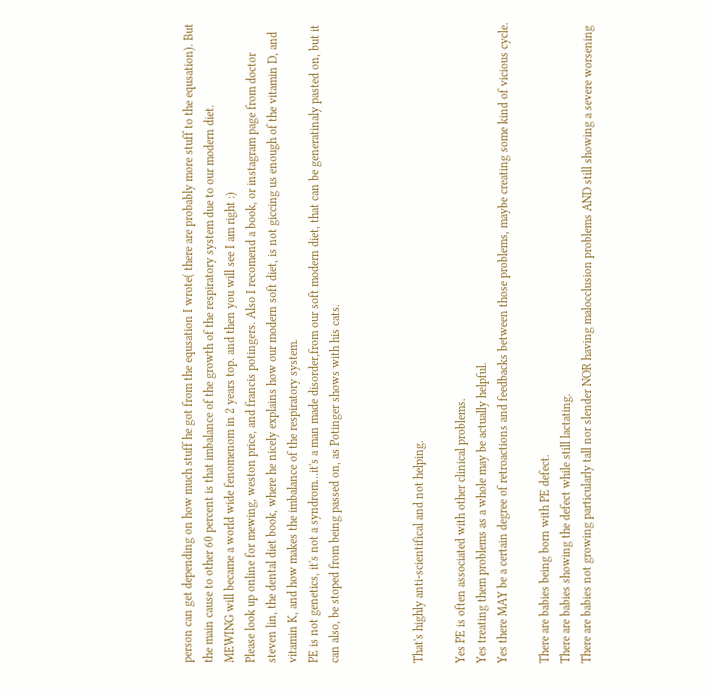person can get depending on how much stuff he got from the equsation I wrote( there are probably more stuff to the equsation). But the main cause to other 60 percent is that imbalance of the growth of the respiratory system due to our modern diet.
MEWING will became a world wide fenomenom in 2 years top. and then you will see I am right :)
Please look up online for mewing, weston price, and francis potingers. Also I recomend a book, or instagram page from doctor steven lin, the dental diet book, where he nicely explains how our modern soft diet, is not giccing us enough of the vitamin D, and vitamin K, and how makes the imbalance of the respiratory system.
PE is not genetics, it's not a syndrom...it's a man made disorder,from our soft modern diet, that can be generatinaly pasted on, but it can also, be stoped from being passed on, as Potinger shows with his cats.



That's highly anti-scientifical and not helping.

Yes PE is often associated with other clinical problems.
Yes treating them problems as a whole may be actually helpful.
Yes there MAY be a certain degree of retroactions and feedbacks between those problems, maybe creating some kind of vicious cycle.

There are babies being born with PE defect.
There are babies showing the defect while still lactating.
There are babies not growing particularly tall nor slender NOR having malocclusion problems AND still showing a severe worsening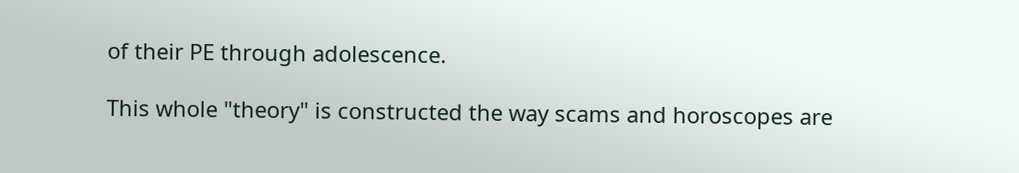of their PE through adolescence.

This whole "theory" is constructed the way scams and horoscopes are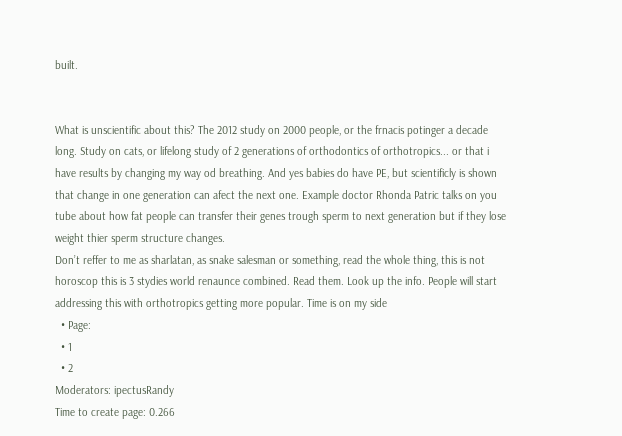built.


What is unscientific about this? The 2012 study on 2000 people, or the frnacis potinger a decade long. Study on cats, or lifelong study of 2 generations of orthodontics of orthotropics... or that i have results by changing my way od breathing. And yes babies do have PE, but scientificly is shown that change in one generation can afect the next one. Example doctor Rhonda Patric talks on you tube about how fat people can transfer their genes trough sperm to next generation but if they lose weight thier sperm structure changes.
Don’t reffer to me as sharlatan, as snake salesman or something, read the whole thing, this is not horoscop this is 3 stydies world renaunce combined. Read them. Look up the info. People will start addressing this with orthotropics getting more popular. Time is on my side
  • Page:
  • 1
  • 2
Moderators: ipectusRandy
Time to create page: 0.266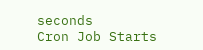seconds
Cron Job Starts